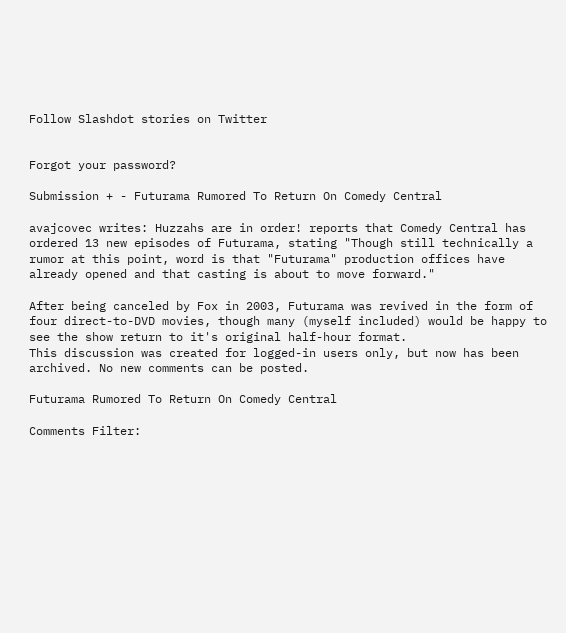Follow Slashdot stories on Twitter


Forgot your password?

Submission + - Futurama Rumored To Return On Comedy Central

avajcovec writes: Huzzahs are in order! reports that Comedy Central has ordered 13 new episodes of Futurama, stating "Though still technically a rumor at this point, word is that "Futurama" production offices have already opened and that casting is about to move forward."

After being canceled by Fox in 2003, Futurama was revived in the form of four direct-to-DVD movies, though many (myself included) would be happy to see the show return to it's original half-hour format.
This discussion was created for logged-in users only, but now has been archived. No new comments can be posted.

Futurama Rumored To Return On Comedy Central

Comments Filter: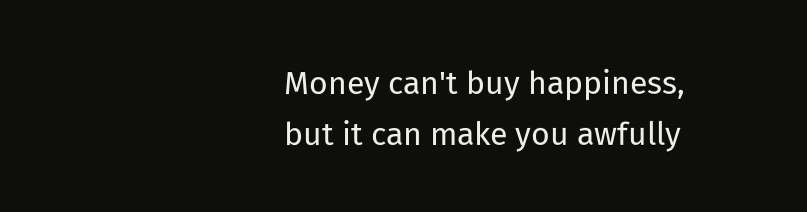Money can't buy happiness, but it can make you awfully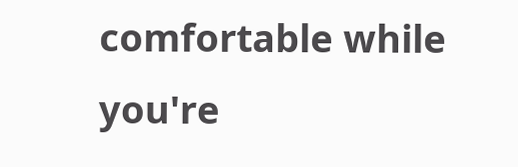comfortable while you're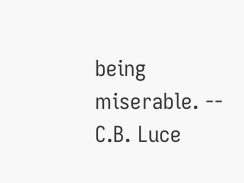being miserable. -- C.B. Luce